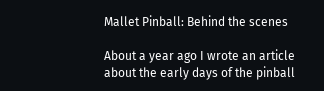Mallet Pinball: Behind the scenes

About a year ago I wrote an article about the early days of the pinball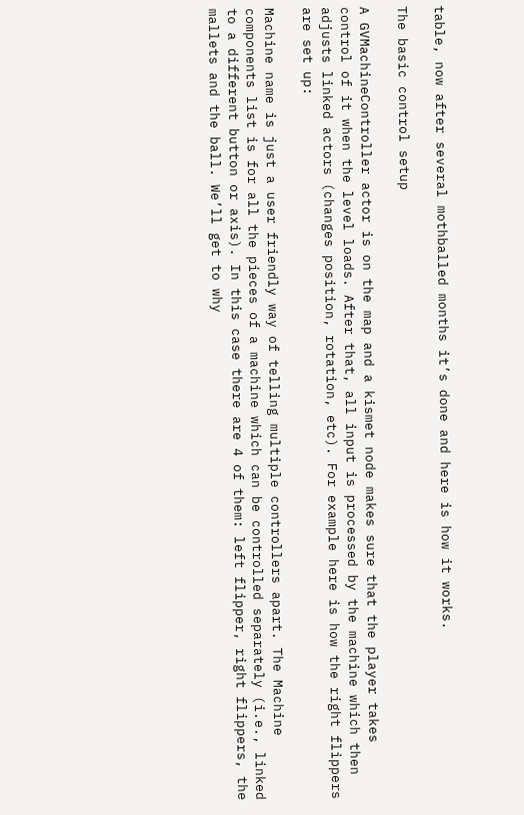table, now after several mothballed months it’s done and here is how it works.

The basic control setup

A GVMachineController actor is on the map and a kismet node makes sure that the player takes control of it when the level loads. After that, all input is processed by the machine which then adjusts linked actors (changes position, rotation, etc). For example here is how the right flippers are set up:

Machine name is just a user friendly way of telling multiple controllers apart. The Machine components list is for all the pieces of a machine which can be controlled separately (i.e., linked to a different button or axis). In this case there are 4 of them: left flipper, right flippers, the mallets and the ball. We’ll get to why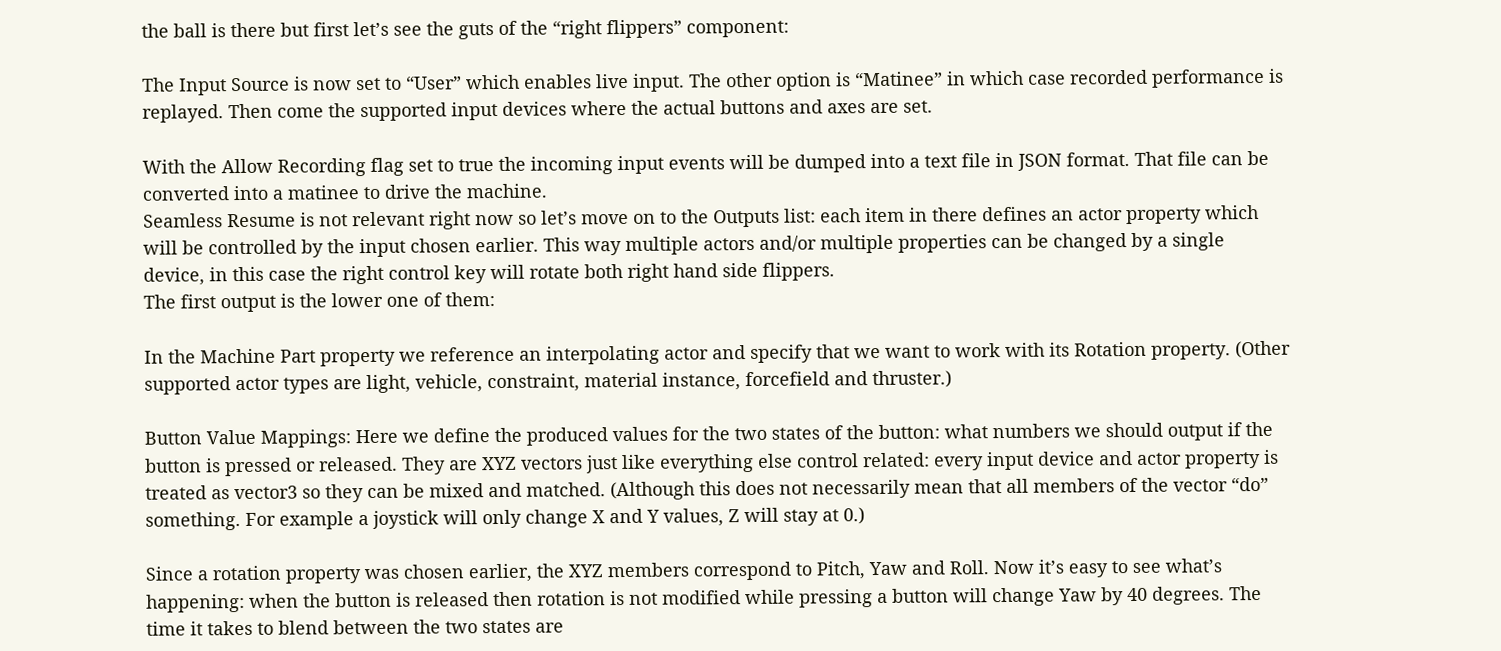the ball is there but first let’s see the guts of the “right flippers” component:

The Input Source is now set to “User” which enables live input. The other option is “Matinee” in which case recorded performance is replayed. Then come the supported input devices where the actual buttons and axes are set.

With the Allow Recording flag set to true the incoming input events will be dumped into a text file in JSON format. That file can be converted into a matinee to drive the machine.
Seamless Resume is not relevant right now so let’s move on to the Outputs list: each item in there defines an actor property which will be controlled by the input chosen earlier. This way multiple actors and/or multiple properties can be changed by a single device, in this case the right control key will rotate both right hand side flippers.
The first output is the lower one of them:

In the Machine Part property we reference an interpolating actor and specify that we want to work with its Rotation property. (Other supported actor types are light, vehicle, constraint, material instance, forcefield and thruster.)

Button Value Mappings: Here we define the produced values for the two states of the button: what numbers we should output if the button is pressed or released. They are XYZ vectors just like everything else control related: every input device and actor property is treated as vector3 so they can be mixed and matched. (Although this does not necessarily mean that all members of the vector “do” something. For example a joystick will only change X and Y values, Z will stay at 0.)

Since a rotation property was chosen earlier, the XYZ members correspond to Pitch, Yaw and Roll. Now it’s easy to see what’s happening: when the button is released then rotation is not modified while pressing a button will change Yaw by 40 degrees. The time it takes to blend between the two states are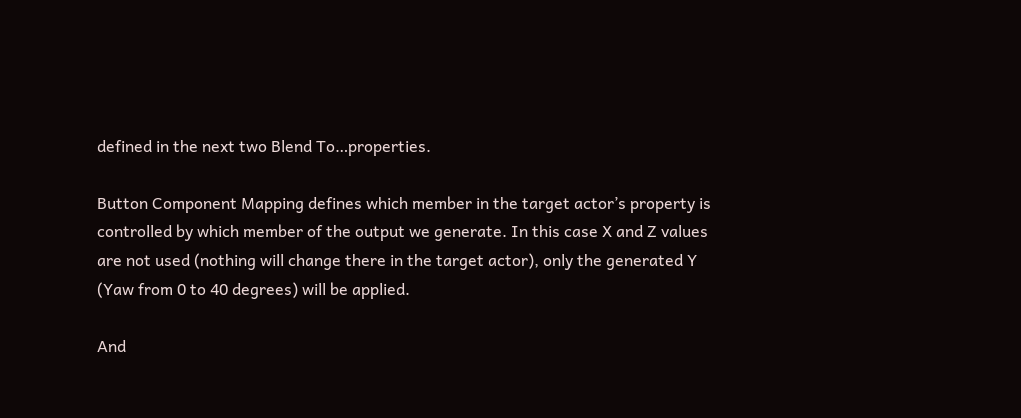defined in the next two Blend To…properties.

Button Component Mapping defines which member in the target actor’s property is controlled by which member of the output we generate. In this case X and Z values are not used (nothing will change there in the target actor), only the generated Y (Yaw from 0 to 40 degrees) will be applied.

And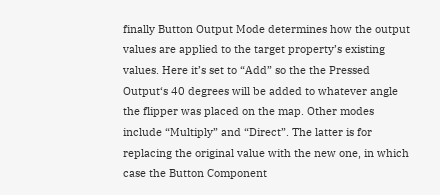finally Button Output Mode determines how the output values are applied to the target property’s existing values. Here it’s set to “Add” so the the Pressed Output‘s 40 degrees will be added to whatever angle the flipper was placed on the map. Other modes include “Multiply” and “Direct”. The latter is for replacing the original value with the new one, in which case the Button Component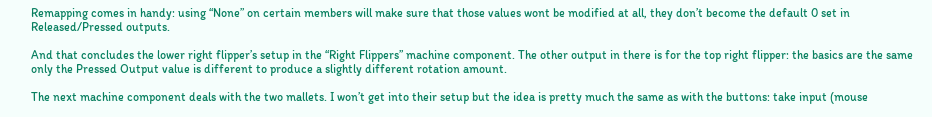Remapping comes in handy: using “None” on certain members will make sure that those values wont be modified at all, they don’t become the default 0 set in Released/Pressed outputs.

And that concludes the lower right flipper’s setup in the “Right Flippers” machine component. The other output in there is for the top right flipper: the basics are the same only the Pressed Output value is different to produce a slightly different rotation amount.

The next machine component deals with the two mallets. I won’t get into their setup but the idea is pretty much the same as with the buttons: take input (mouse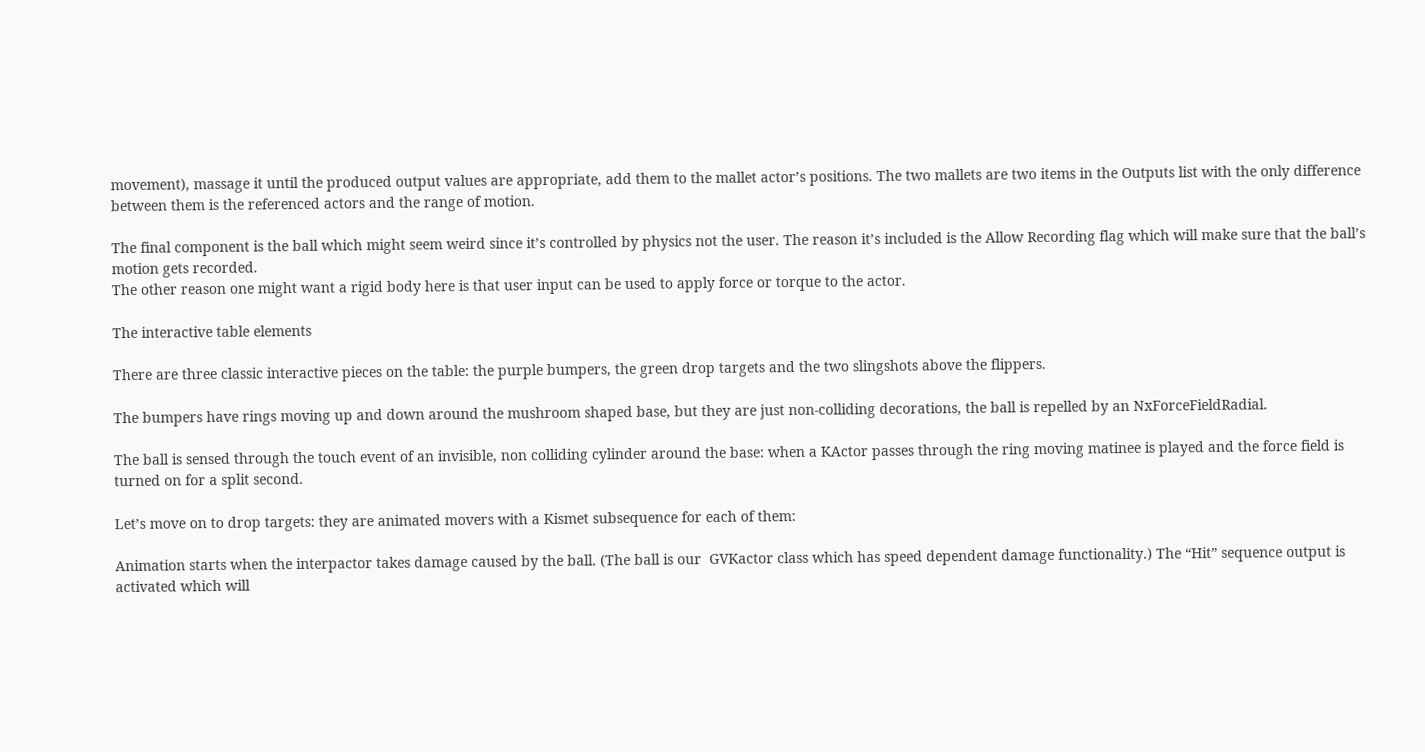movement), massage it until the produced output values are appropriate, add them to the mallet actor’s positions. The two mallets are two items in the Outputs list with the only difference between them is the referenced actors and the range of motion.

The final component is the ball which might seem weird since it’s controlled by physics not the user. The reason it’s included is the Allow Recording flag which will make sure that the ball’s motion gets recorded.
The other reason one might want a rigid body here is that user input can be used to apply force or torque to the actor.

The interactive table elements

There are three classic interactive pieces on the table: the purple bumpers, the green drop targets and the two slingshots above the flippers.

The bumpers have rings moving up and down around the mushroom shaped base, but they are just non-colliding decorations, the ball is repelled by an NxForceFieldRadial.

The ball is sensed through the touch event of an invisible, non colliding cylinder around the base: when a KActor passes through the ring moving matinee is played and the force field is turned on for a split second.

Let’s move on to drop targets: they are animated movers with a Kismet subsequence for each of them:

Animation starts when the interpactor takes damage caused by the ball. (The ball is our  GVKactor class which has speed dependent damage functionality.) The “Hit” sequence output is activated which will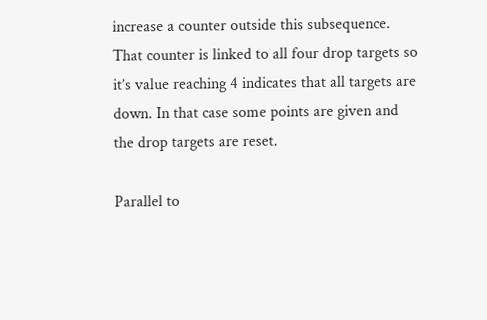increase a counter outside this subsequence. That counter is linked to all four drop targets so it’s value reaching 4 indicates that all targets are down. In that case some points are given and the drop targets are reset.

Parallel to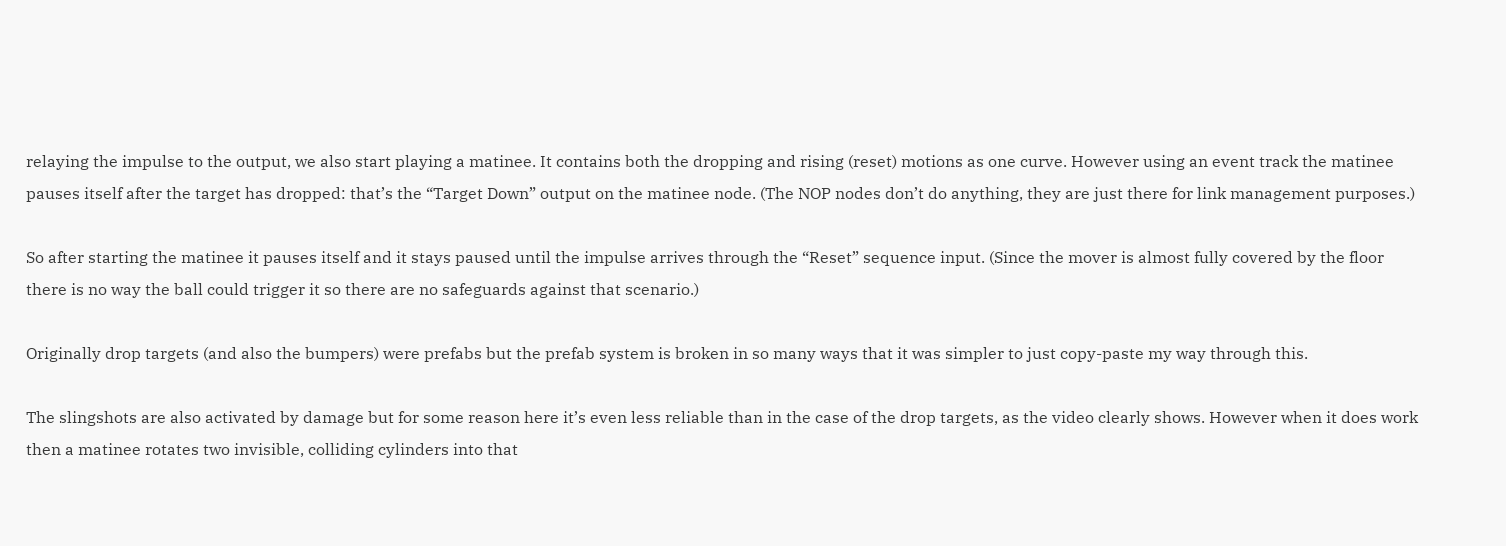relaying the impulse to the output, we also start playing a matinee. It contains both the dropping and rising (reset) motions as one curve. However using an event track the matinee pauses itself after the target has dropped: that’s the “Target Down” output on the matinee node. (The NOP nodes don’t do anything, they are just there for link management purposes.)

So after starting the matinee it pauses itself and it stays paused until the impulse arrives through the “Reset” sequence input. (Since the mover is almost fully covered by the floor there is no way the ball could trigger it so there are no safeguards against that scenario.)

Originally drop targets (and also the bumpers) were prefabs but the prefab system is broken in so many ways that it was simpler to just copy-paste my way through this.

The slingshots are also activated by damage but for some reason here it’s even less reliable than in the case of the drop targets, as the video clearly shows. However when it does work then a matinee rotates two invisible, colliding cylinders into that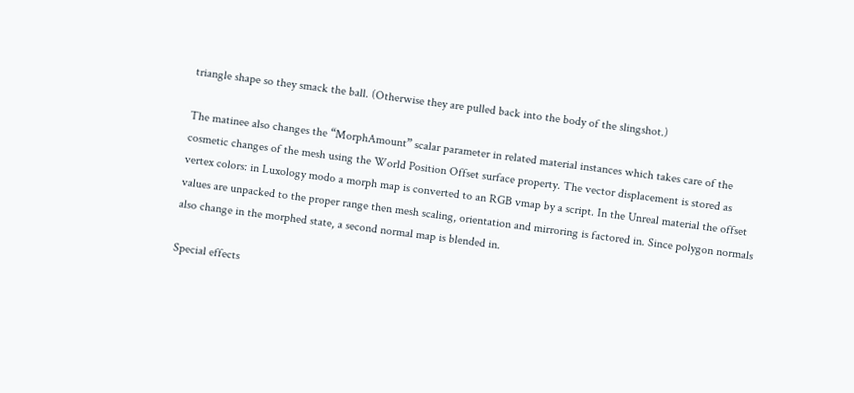triangle shape so they smack the ball. (Otherwise they are pulled back into the body of the slingshot.)

The matinee also changes the “MorphAmount” scalar parameter in related material instances which takes care of the cosmetic changes of the mesh using the World Position Offset surface property. The vector displacement is stored as vertex colors: in Luxology modo a morph map is converted to an RGB vmap by a script. In the Unreal material the offset values are unpacked to the proper range then mesh scaling, orientation and mirroring is factored in. Since polygon normals also change in the morphed state, a second normal map is blended in.

Special effects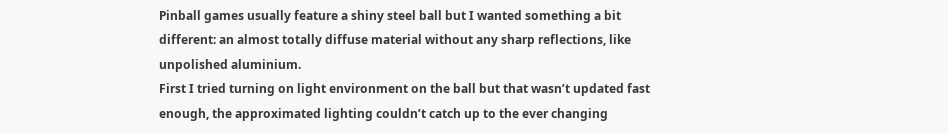Pinball games usually feature a shiny steel ball but I wanted something a bit different: an almost totally diffuse material without any sharp reflections, like unpolished aluminium.
First I tried turning on light environment on the ball but that wasn’t updated fast enough, the approximated lighting couldn’t catch up to the ever changing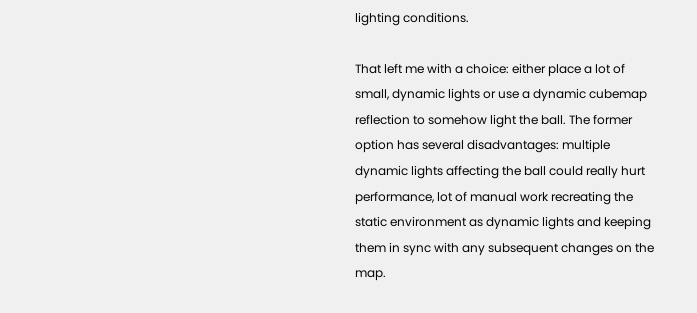lighting conditions.

That left me with a choice: either place a lot of small, dynamic lights or use a dynamic cubemap reflection to somehow light the ball. The former option has several disadvantages: multiple dynamic lights affecting the ball could really hurt performance, lot of manual work recreating the static environment as dynamic lights and keeping them in sync with any subsequent changes on the map.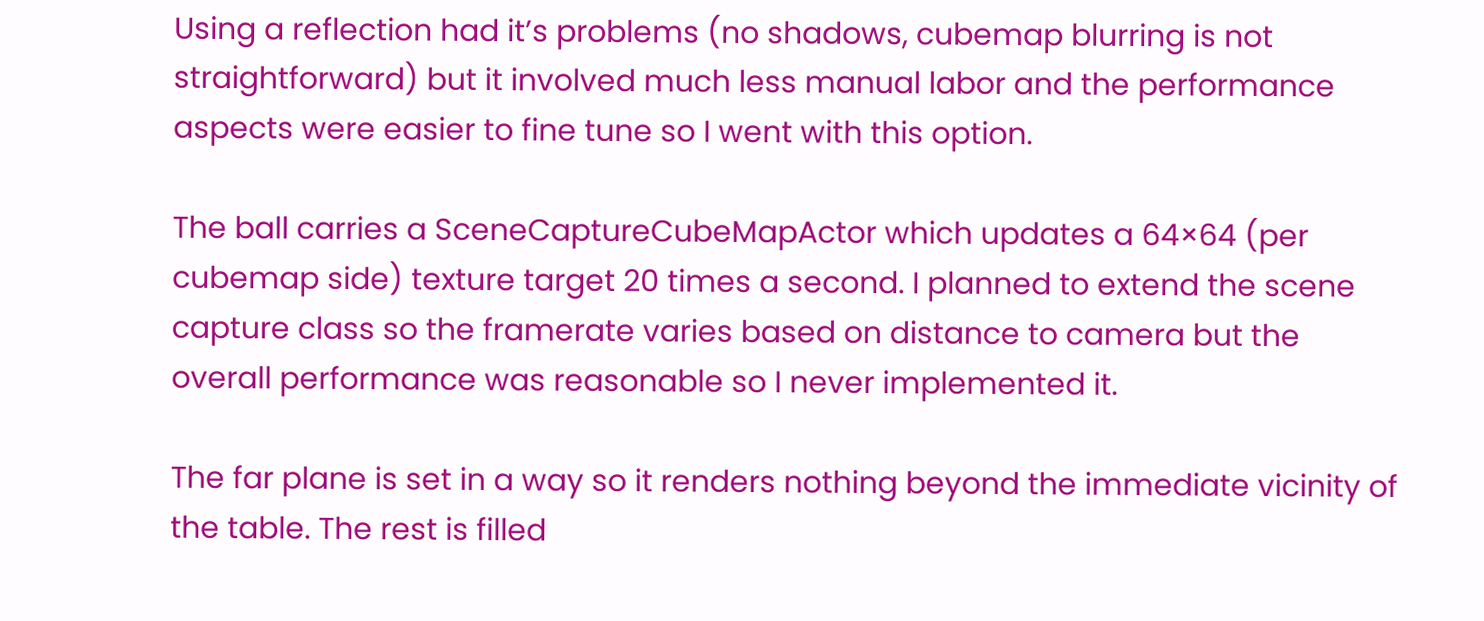Using a reflection had it’s problems (no shadows, cubemap blurring is not straightforward) but it involved much less manual labor and the performance aspects were easier to fine tune so I went with this option.

The ball carries a SceneCaptureCubeMapActor which updates a 64×64 (per cubemap side) texture target 20 times a second. I planned to extend the scene capture class so the framerate varies based on distance to camera but the overall performance was reasonable so I never implemented it.

The far plane is set in a way so it renders nothing beyond the immediate vicinity of the table. The rest is filled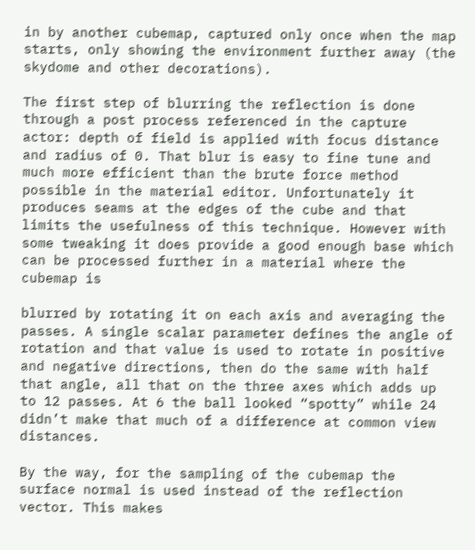in by another cubemap, captured only once when the map starts, only showing the environment further away (the skydome and other decorations).

The first step of blurring the reflection is done through a post process referenced in the capture actor: depth of field is applied with focus distance and radius of 0. That blur is easy to fine tune and much more efficient than the brute force method possible in the material editor. Unfortunately it produces seams at the edges of the cube and that limits the usefulness of this technique. However with some tweaking it does provide a good enough base which can be processed further in a material where the cubemap is

blurred by rotating it on each axis and averaging the passes. A single scalar parameter defines the angle of rotation and that value is used to rotate in positive and negative directions, then do the same with half that angle, all that on the three axes which adds up to 12 passes. At 6 the ball looked “spotty” while 24 didn’t make that much of a difference at common view distances.

By the way, for the sampling of the cubemap the surface normal is used instead of the reflection vector. This makes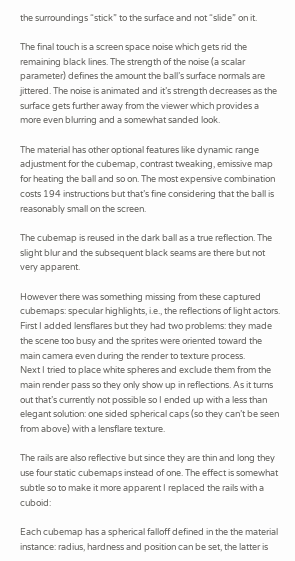the surroundings “stick” to the surface and not “slide” on it.

The final touch is a screen space noise which gets rid the remaining black lines. The strength of the noise (a scalar parameter) defines the amount the ball’s surface normals are jittered. The noise is animated and it’s strength decreases as the surface gets further away from the viewer which provides a more even blurring and a somewhat sanded look.

The material has other optional features like dynamic range adjustment for the cubemap, contrast tweaking, emissive map for heating the ball and so on. The most expensive combination costs 194 instructions but that’s fine considering that the ball is reasonably small on the screen.

The cubemap is reused in the dark ball as a true reflection. The slight blur and the subsequent black seams are there but not very apparent.

However there was something missing from these captured cubemaps: specular highlights, i.e., the reflections of light actors. First I added lensflares but they had two problems: they made the scene too busy and the sprites were oriented toward the main camera even during the render to texture process.
Next I tried to place white spheres and exclude them from the main render pass so they only show up in reflections. As it turns out that’s currently not possible so I ended up with a less than elegant solution: one sided spherical caps (so they can’t be seen from above) with a lensflare texture.

The rails are also reflective but since they are thin and long they use four static cubemaps instead of one. The effect is somewhat subtle so to make it more apparent I replaced the rails with a cuboid:

Each cubemap has a spherical falloff defined in the the material instance: radius, hardness and position can be set, the latter is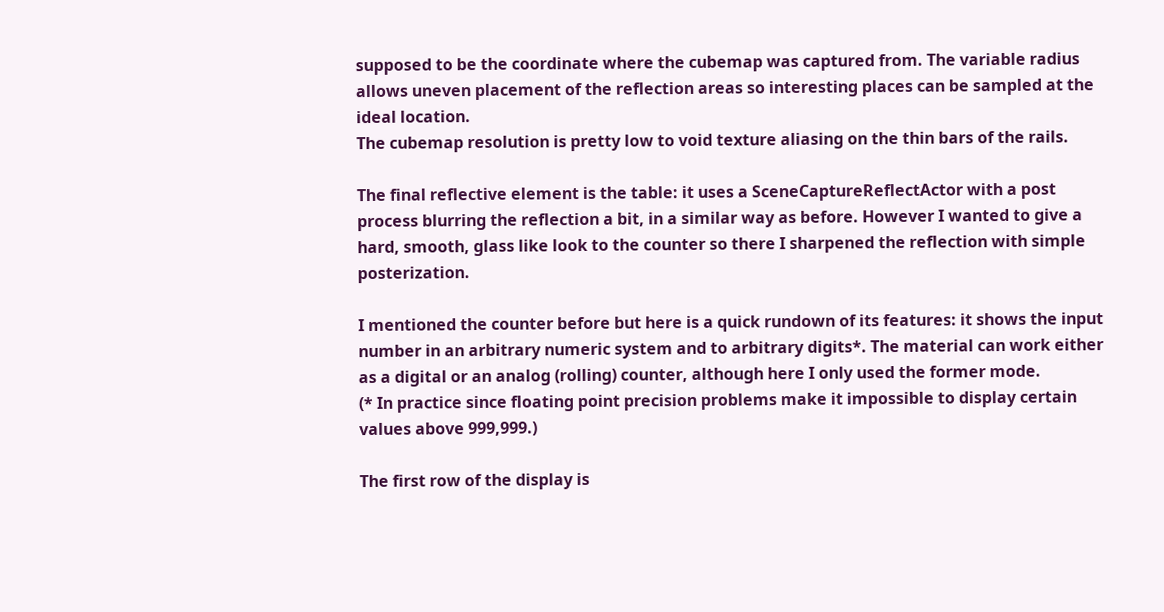supposed to be the coordinate where the cubemap was captured from. The variable radius allows uneven placement of the reflection areas so interesting places can be sampled at the ideal location.
The cubemap resolution is pretty low to void texture aliasing on the thin bars of the rails.

The final reflective element is the table: it uses a SceneCaptureReflectActor with a post process blurring the reflection a bit, in a similar way as before. However I wanted to give a hard, smooth, glass like look to the counter so there I sharpened the reflection with simple posterization.

I mentioned the counter before but here is a quick rundown of its features: it shows the input number in an arbitrary numeric system and to arbitrary digits*. The material can work either as a digital or an analog (rolling) counter, although here I only used the former mode.
(* In practice since floating point precision problems make it impossible to display certain values above 999,999.)

The first row of the display is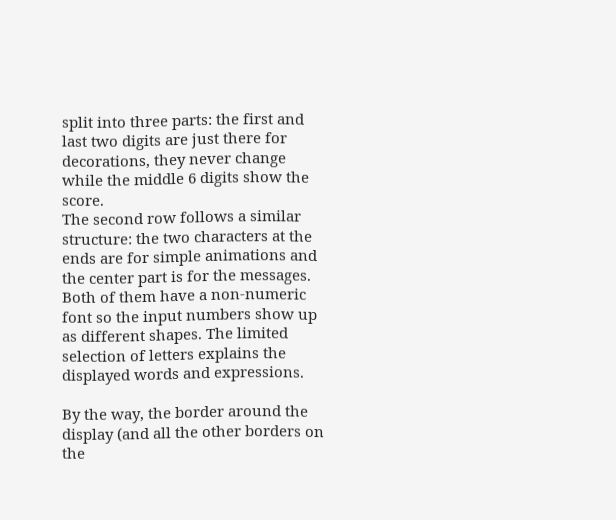split into three parts: the first and last two digits are just there for decorations, they never change while the middle 6 digits show the score.
The second row follows a similar structure: the two characters at the ends are for simple animations and the center part is for the messages. Both of them have a non-numeric font so the input numbers show up as different shapes. The limited selection of letters explains the displayed words and expressions.

By the way, the border around the display (and all the other borders on the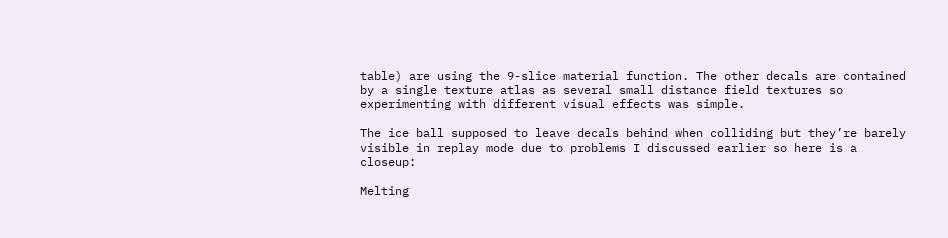table) are using the 9-slice material function. The other decals are contained by a single texture atlas as several small distance field textures so experimenting with different visual effects was simple.

The ice ball supposed to leave decals behind when colliding but they’re barely visible in replay mode due to problems I discussed earlier so here is a closeup:

Melting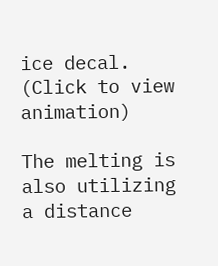ice decal.
(Click to view animation)

The melting is also utilizing a distance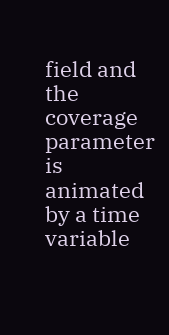field and the coverage parameter is animated by a time variable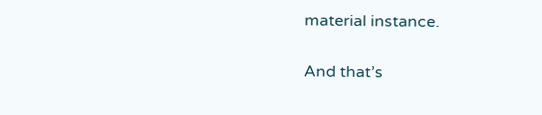material instance.

And that’s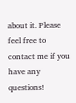about it. Please feel free to contact me if you have any questions!